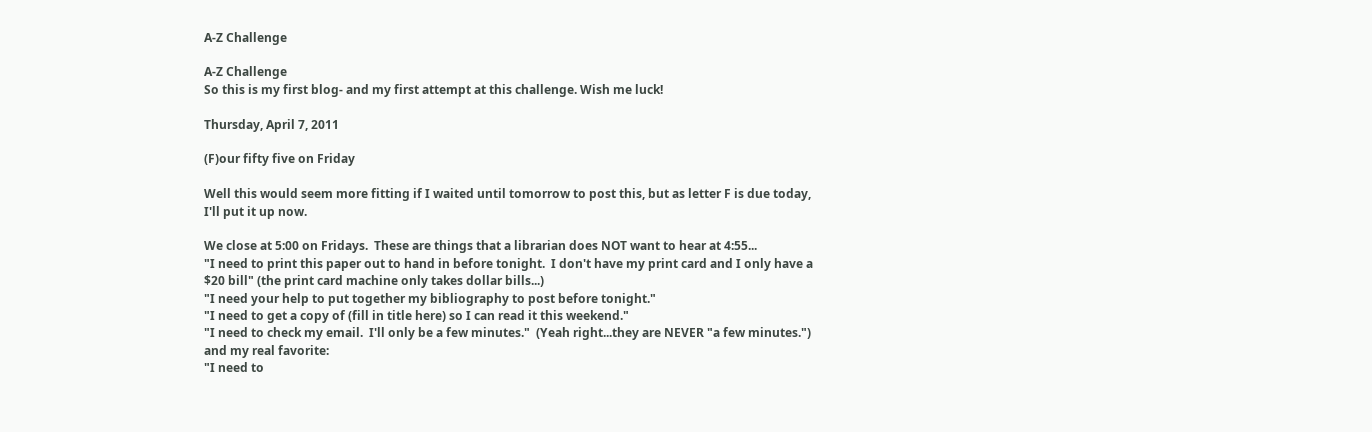A-Z Challenge

A-Z Challenge
So this is my first blog- and my first attempt at this challenge. Wish me luck!

Thursday, April 7, 2011

(F)our fifty five on Friday

Well this would seem more fitting if I waited until tomorrow to post this, but as letter F is due today, I'll put it up now.

We close at 5:00 on Fridays.  These are things that a librarian does NOT want to hear at 4:55...
"I need to print this paper out to hand in before tonight.  I don't have my print card and I only have a $20 bill" (the print card machine only takes dollar bills...)
"I need your help to put together my bibliography to post before tonight."
"I need to get a copy of (fill in title here) so I can read it this weekend."
"I need to check my email.  I'll only be a few minutes."  (Yeah right...they are NEVER "a few minutes.")
and my real favorite:
"I need to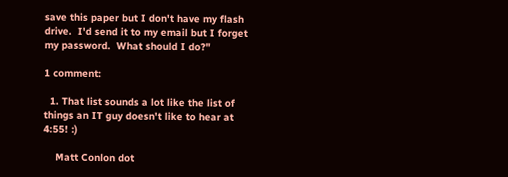save this paper but I don't have my flash drive.  I'd send it to my email but I forget my password.  What should I do?"

1 comment:

  1. That list sounds a lot like the list of things an IT guy doesn't like to hear at 4:55! :)

    Matt Conlon dot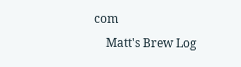com
    Matt's Brew Log